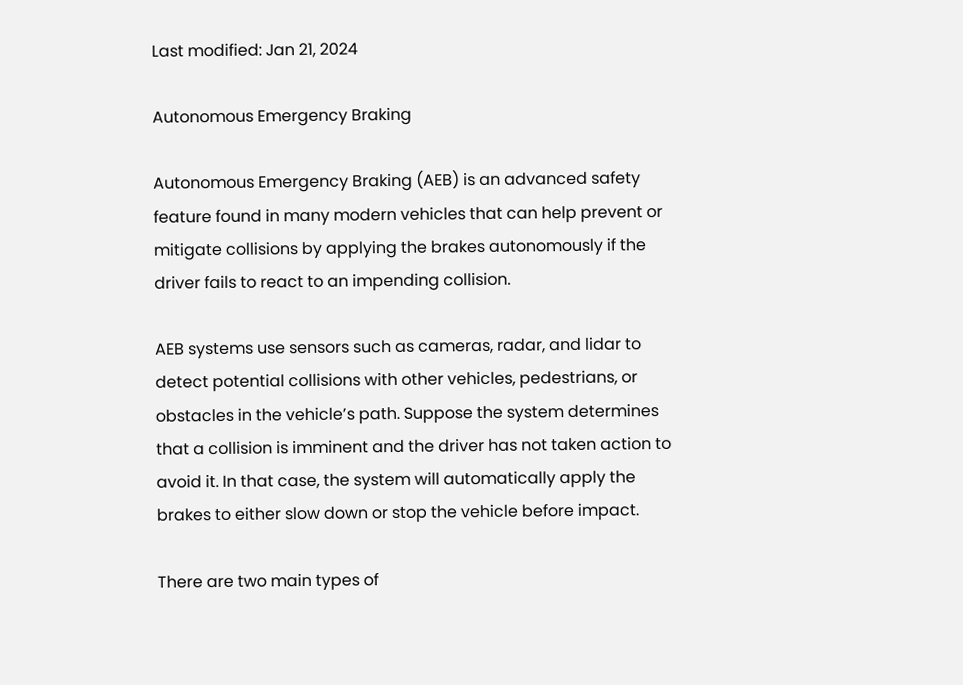Last modified: Jan 21, 2024

Autonomous Emergency Braking

Autonomous Emergency Braking (AEB) is an advanced safety feature found in many modern vehicles that can help prevent or mitigate collisions by applying the brakes autonomously if the driver fails to react to an impending collision.

AEB systems use sensors such as cameras, radar, and lidar to detect potential collisions with other vehicles, pedestrians, or obstacles in the vehicle’s path. Suppose the system determines that a collision is imminent and the driver has not taken action to avoid it. In that case, the system will automatically apply the brakes to either slow down or stop the vehicle before impact.

There are two main types of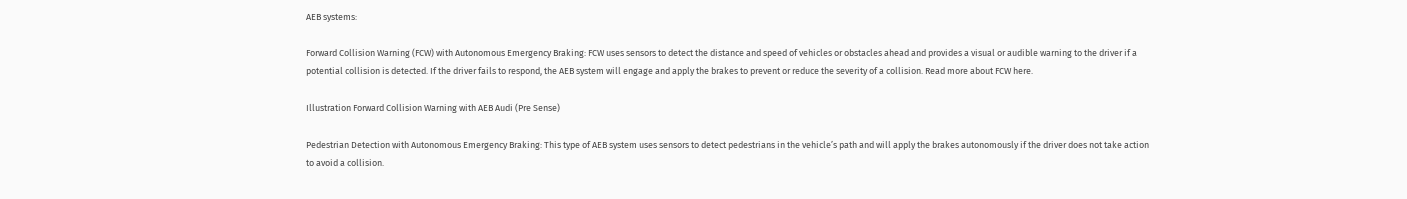AEB systems:

Forward Collision Warning (FCW) with Autonomous Emergency Braking: FCW uses sensors to detect the distance and speed of vehicles or obstacles ahead and provides a visual or audible warning to the driver if a potential collision is detected. If the driver fails to respond, the AEB system will engage and apply the brakes to prevent or reduce the severity of a collision. Read more about FCW here.

Illustration Forward Collision Warning with AEB Audi (Pre Sense)

Pedestrian Detection with Autonomous Emergency Braking: This type of AEB system uses sensors to detect pedestrians in the vehicle’s path and will apply the brakes autonomously if the driver does not take action to avoid a collision.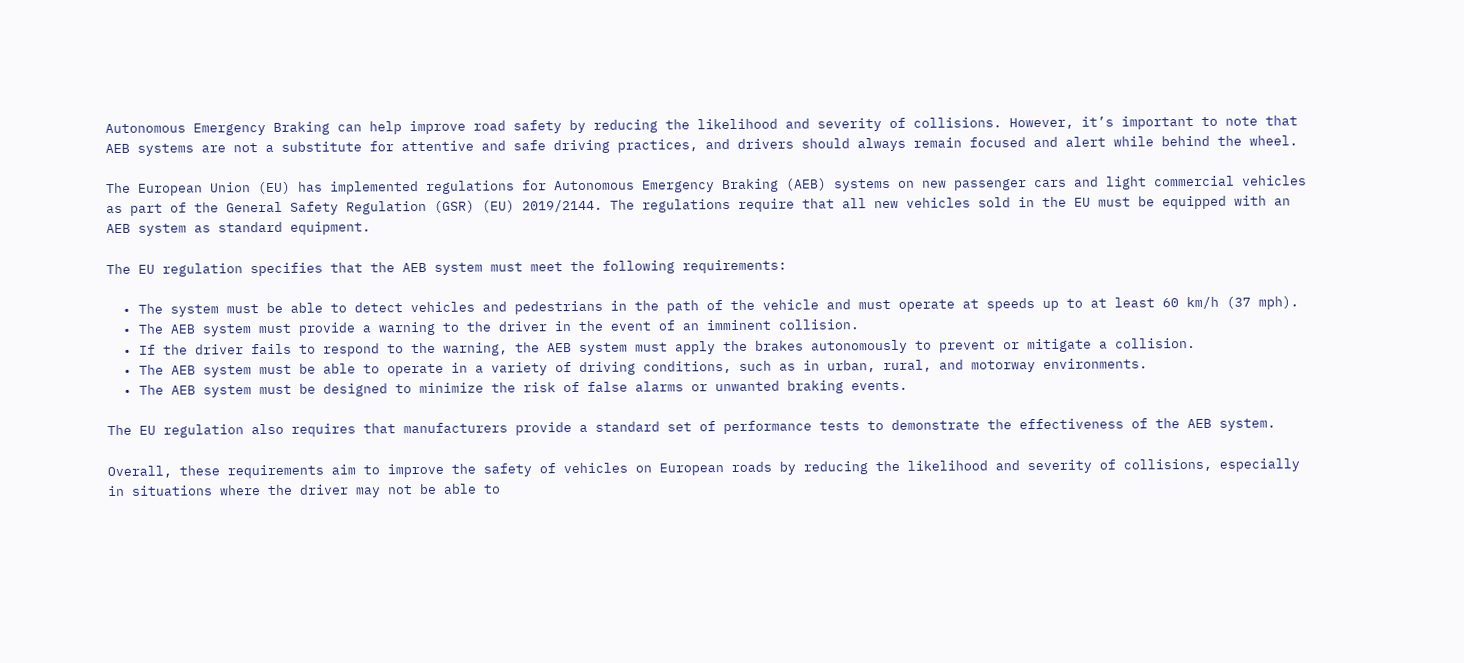Autonomous Emergency Braking can help improve road safety by reducing the likelihood and severity of collisions. However, it’s important to note that AEB systems are not a substitute for attentive and safe driving practices, and drivers should always remain focused and alert while behind the wheel.

The European Union (EU) has implemented regulations for Autonomous Emergency Braking (AEB) systems on new passenger cars and light commercial vehicles as part of the General Safety Regulation (GSR) (EU) 2019/2144. The regulations require that all new vehicles sold in the EU must be equipped with an AEB system as standard equipment.

The EU regulation specifies that the AEB system must meet the following requirements:

  • The system must be able to detect vehicles and pedestrians in the path of the vehicle and must operate at speeds up to at least 60 km/h (37 mph).
  • The AEB system must provide a warning to the driver in the event of an imminent collision.
  • If the driver fails to respond to the warning, the AEB system must apply the brakes autonomously to prevent or mitigate a collision.
  • The AEB system must be able to operate in a variety of driving conditions, such as in urban, rural, and motorway environments.
  • The AEB system must be designed to minimize the risk of false alarms or unwanted braking events.

The EU regulation also requires that manufacturers provide a standard set of performance tests to demonstrate the effectiveness of the AEB system.

Overall, these requirements aim to improve the safety of vehicles on European roads by reducing the likelihood and severity of collisions, especially in situations where the driver may not be able to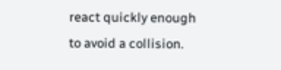react quickly enough to avoid a collision.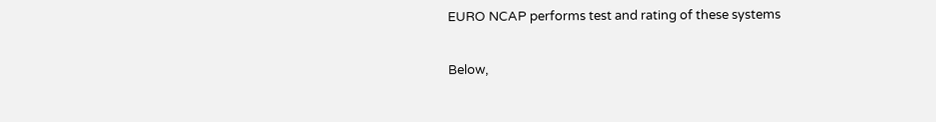EURO NCAP performs test and rating of these systems

Below,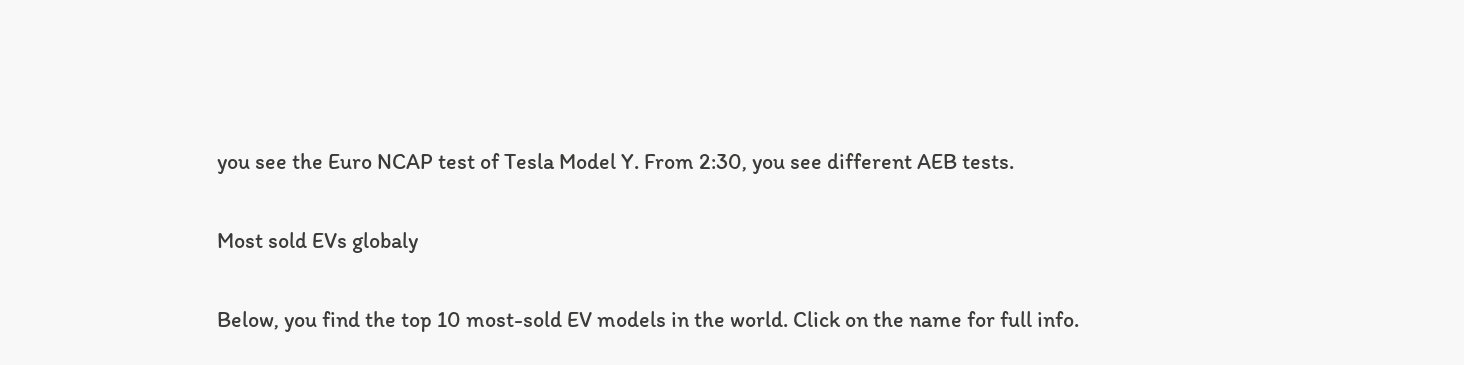you see the Euro NCAP test of Tesla Model Y. From 2:30, you see different AEB tests.

Most sold EVs globaly

Below, you find the top 10 most-sold EV models in the world. Click on the name for full info.